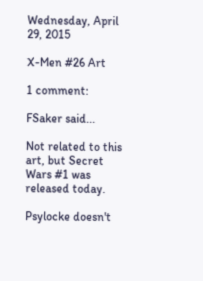Wednesday, April 29, 2015

X-Men #26 Art

1 comment:

FSaker said...

Not related to this art, but Secret Wars #1 was released today.

Psylocke doesn't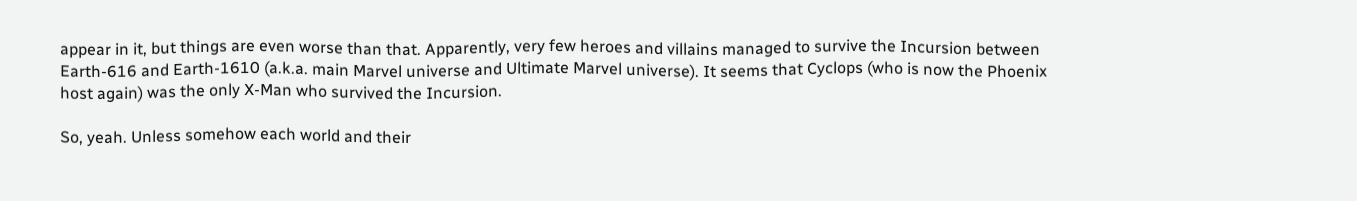appear in it, but things are even worse than that. Apparently, very few heroes and villains managed to survive the Incursion between Earth-616 and Earth-1610 (a.k.a. main Marvel universe and Ultimate Marvel universe). It seems that Cyclops (who is now the Phoenix host again) was the only X-Man who survived the Incursion.

So, yeah. Unless somehow each world and their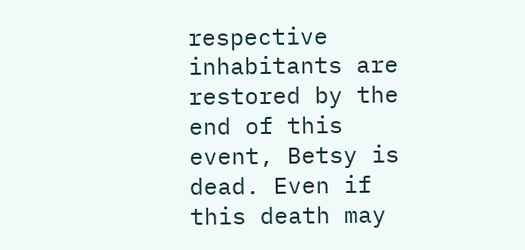respective inhabitants are restored by the end of this event, Betsy is dead. Even if this death may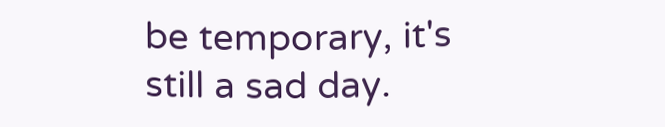be temporary, it's still a sad day.